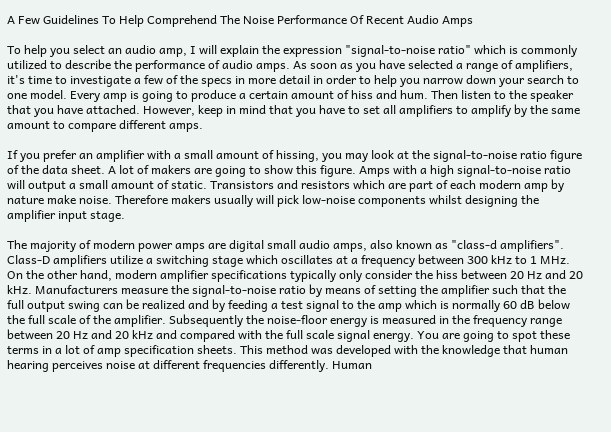A Few Guidelines To Help Comprehend The Noise Performance Of Recent Audio Amps

To help you select an audio amp, I will explain the expression "signal-to-noise ratio" which is commonly utilized to describe the performance of audio amps. As soon as you have selected a range of amplifiers, it's time to investigate a few of the specs in more detail in order to help you narrow down your search to one model. Every amp is going to produce a certain amount of hiss and hum. Then listen to the speaker that you have attached. However, keep in mind that you have to set all amplifiers to amplify by the same amount to compare different amps.

If you prefer an amplifier with a small amount of hissing, you may look at the signal-to-noise ratio figure of the data sheet. A lot of makers are going to show this figure. Amps with a high signal-to-noise ratio will output a small amount of static. Transistors and resistors which are part of each modern amp by nature make noise. Therefore makers usually will pick low-noise components whilst designing the amplifier input stage.

The majority of modern power amps are digital small audio amps, also known as "class-d amplifiers". Class-D amplifiers utilize a switching stage which oscillates at a frequency between 300 kHz to 1 MHz. On the other hand, modern amplifier specifications typically only consider the hiss between 20 Hz and 20 kHz. Manufacturers measure the signal-to-noise ratio by means of setting the amplifier such that the full output swing can be realized and by feeding a test signal to the amp which is normally 60 dB below the full scale of the amplifier. Subsequently the noise-floor energy is measured in the frequency range between 20 Hz and 20 kHz and compared with the full scale signal energy. You are going to spot these terms in a lot of amp specification sheets. This method was developed with the knowledge that human hearing perceives noise at different frequencies differently. Human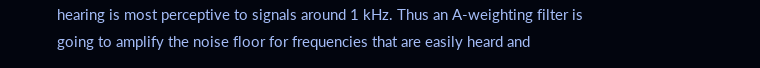hearing is most perceptive to signals around 1 kHz. Thus an A-weighting filter is going to amplify the noise floor for frequencies that are easily heard and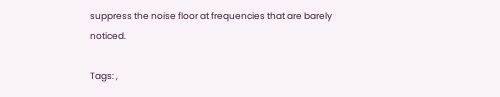suppress the noise floor at frequencies that are barely noticed.

Tags: ,